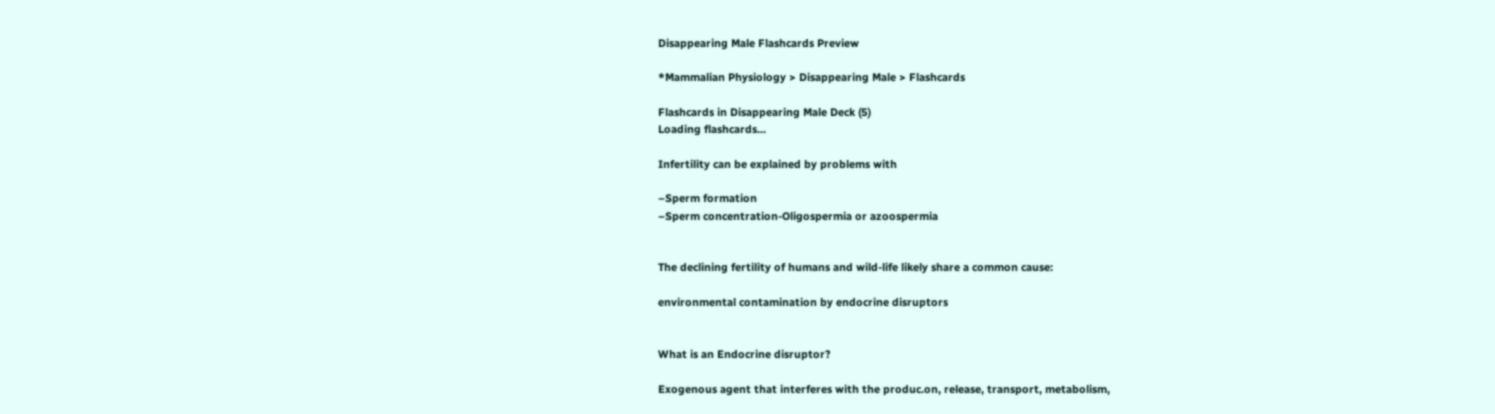Disappearing Male Flashcards Preview

*Mammalian Physiology > Disappearing Male > Flashcards

Flashcards in Disappearing Male Deck (5)
Loading flashcards...

Infertility can be explained by problems with

–Sperm formation
–Sperm concentration-Oligospermia or azoospermia


The declining fertility of humans and wild-life likely share a common cause:

environmental contamination by endocrine disruptors


What is an Endocrine disruptor?

Exogenous agent that interferes with the produc.on, release, transport, metabolism,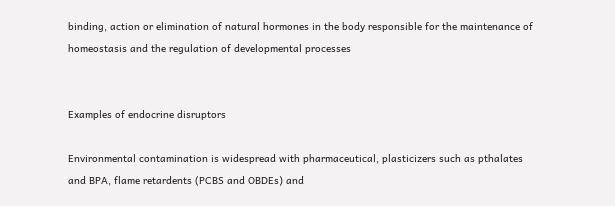binding, action or elimination of natural hormones in the body responsible for the maintenance of homeostasis and the regulation of developmental processes


Examples of endocrine disruptors

Environmental contamination is widespread with pharmaceutical, plasticizers such as pthalates and BPA, flame retardents (PCBS and OBDEs) and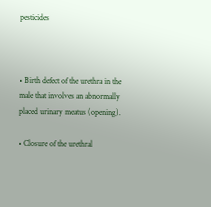pesticides



• Birth defect of the urethra in the male that involves an abnormally placed urinary meatus (opening).

• Closure of the urethral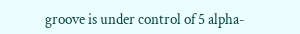groove is under control of 5 alpha-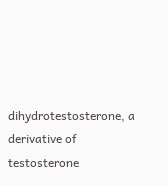dihydrotestosterone, a derivative of testosterone